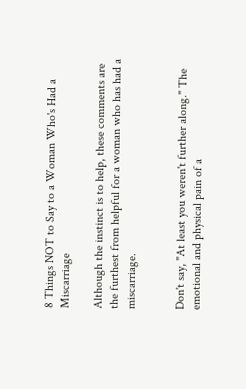8 Things NOT to Say to a Woman Who's Had a Miscarriage

Although the instinct is to help, these comments are the furthest from helpful for a woman who has had a miscarriage.


Don't say, "At least you weren't further along." The emotional and physical pain of a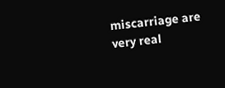miscarriage are very real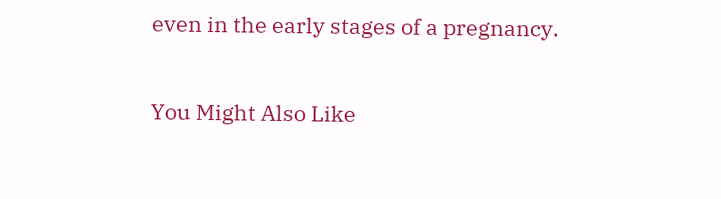even in the early stages of a pregnancy.

You Might Also Like